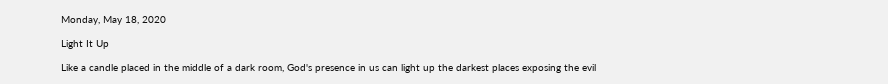Monday, May 18, 2020

Light It Up

Like a candle placed in the middle of a dark room, God's presence in us can light up the darkest places exposing the evil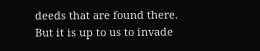deeds that are found there. But it is up to us to invade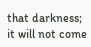that darkness; it will not come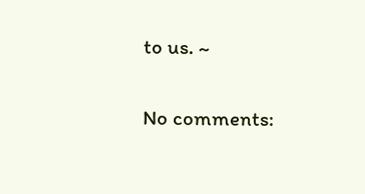to us. ~

No comments: